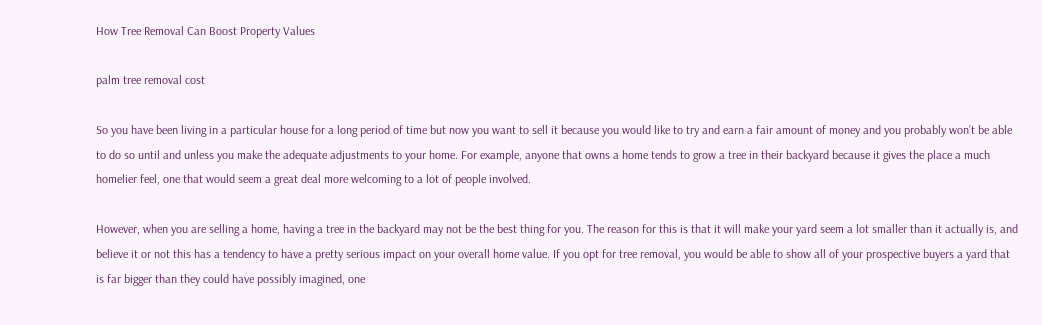How Tree Removal Can Boost Property Values

palm tree removal cost

So you have been living in a particular house for a long period of time but now you want to sell it because you would like to try and earn a fair amount of money and you probably won’t be able to do so until and unless you make the adequate adjustments to your home. For example, anyone that owns a home tends to grow a tree in their backyard because it gives the place a much homelier feel, one that would seem a great deal more welcoming to a lot of people involved.

However, when you are selling a home, having a tree in the backyard may not be the best thing for you. The reason for this is that it will make your yard seem a lot smaller than it actually is, and believe it or not this has a tendency to have a pretty serious impact on your overall home value. If you opt for tree removal, you would be able to show all of your prospective buyers a yard that is far bigger than they could have possibly imagined, one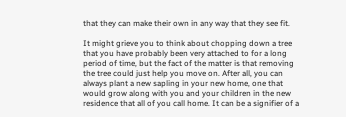that they can make their own in any way that they see fit.

It might grieve you to think about chopping down a tree that you have probably been very attached to for a long period of time, but the fact of the matter is that removing the tree could just help you move on. After all, you can always plant a new sapling in your new home, one that would grow along with you and your children in the new residence that all of you call home. It can be a signifier of a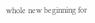whole new beginning for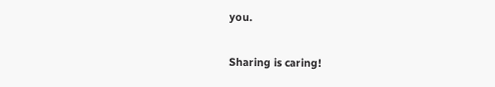you.

Sharing is caring!